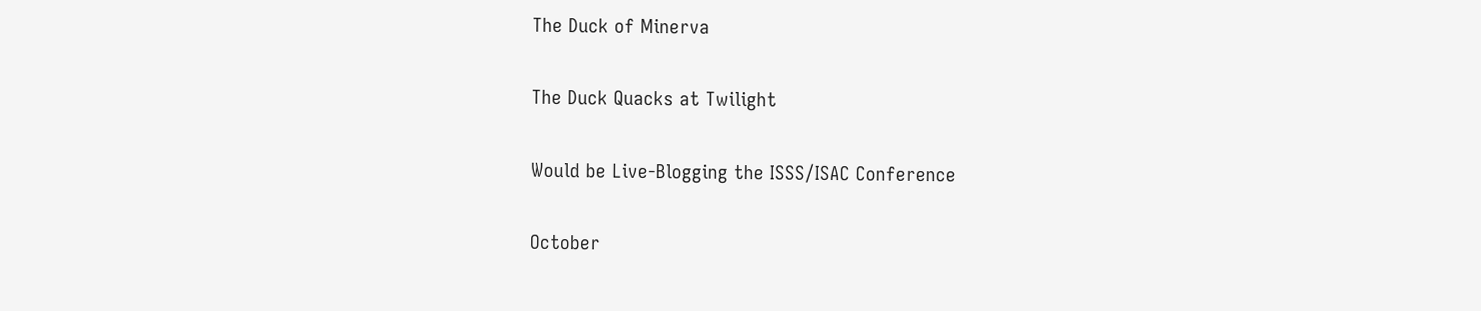The Duck of Minerva

The Duck Quacks at Twilight

Would be Live-Blogging the ISSS/ISAC Conference

October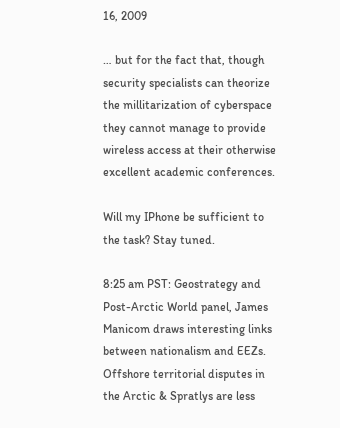16, 2009

… but for the fact that, though security specialists can theorize the millitarization of cyberspace they cannot manage to provide wireless access at their otherwise excellent academic conferences.

Will my IPhone be sufficient to the task? Stay tuned.

8:25 am PST: Geostrategy and Post-Arctic World panel, James Manicom draws interesting links between nationalism and EEZs. Offshore territorial disputes in the Arctic & Spratlys are less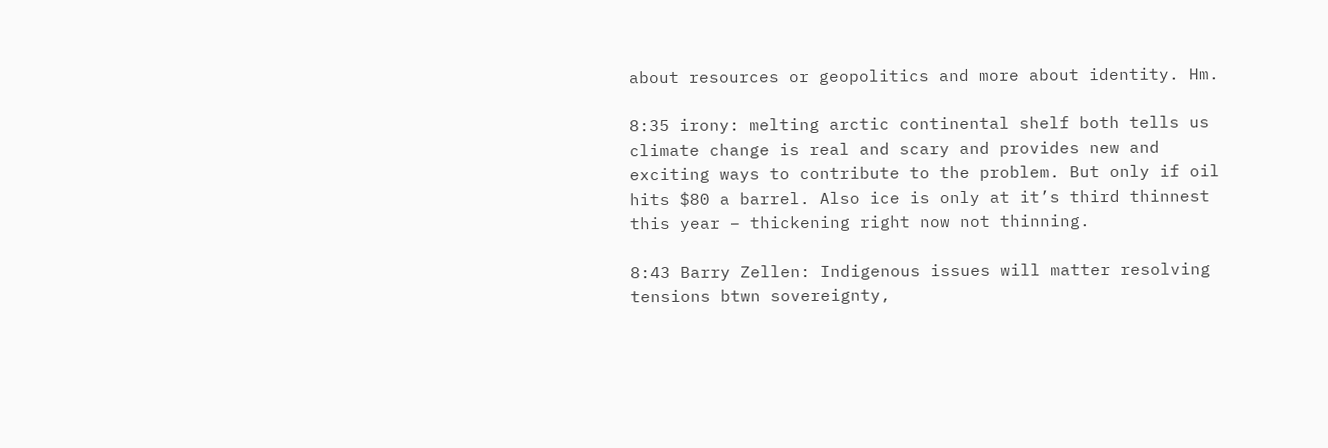about resources or geopolitics and more about identity. Hm.

8:35 irony: melting arctic continental shelf both tells us climate change is real and scary and provides new and exciting ways to contribute to the problem. But only if oil hits $80 a barrel. Also ice is only at it’s third thinnest this year – thickening right now not thinning.

8:43 Barry Zellen: Indigenous issues will matter resolving tensions btwn sovereignty,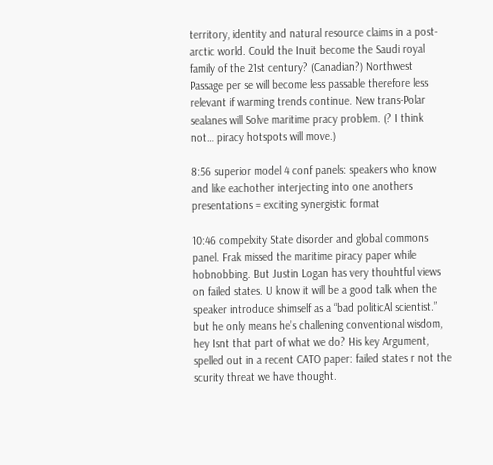territory, identity and natural resource claims in a post-arctic world. Could the Inuit become the Saudi royal family of the 21st century? (Canadian?) Northwest Passage per se will become less passable therefore less relevant if warming trends continue. New trans-Polar sealanes will Solve maritime pracy problem. (? I think not… piracy hotspots will move.)

8:56 superior model 4 conf panels: speakers who know and like eachother interjecting into one anothers presentations = exciting synergistic format

10:46 compelxity State disorder and global commons panel. Frak missed the maritime piracy paper while hobnobbing. But Justin Logan has very thouhtful views on failed states. U know it will be a good talk when the speaker introduce shimself as a “bad politicAl scientist.” but he only means he’s challening conventional wisdom, hey Isnt that part of what we do? His key Argument, spelled out in a recent CATO paper: failed states r not the scurity threat we have thought.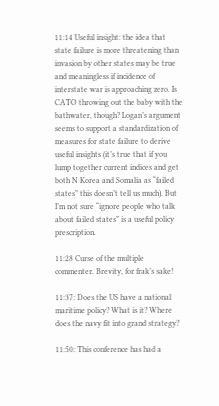11:14 Useful insight: the idea that state failure is more threatening than invasion by other states may be true and meaningless if incidence of interstate war is approaching zero. Is CATO throwing out the baby with the bathwater, though? Logan’s argument seems to support a standardization of measures for state failure to derive useful insights (it’s true that if you lump together current indices and get both N Korea and Somalia as “failed states” this doesn’t tell us much). But I’m not sure “ignore people who talk about failed states” is a useful policy prescription.

11:28 Curse of the multiple commenter. Brevity, for frak’s sake!

11:37: Does the US have a national maritime policy? What is it? Where does the navy fit into grand strategy?

11:50: This conference has had a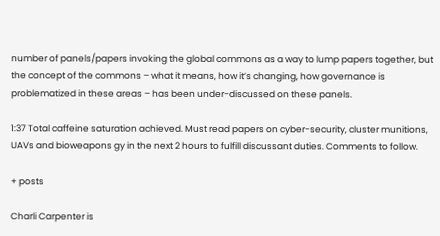number of panels/papers invoking the global commons as a way to lump papers together, but the concept of the commons – what it means, how it’s changing, how governance is problematized in these areas – has been under-discussed on these panels.

1:37 Total caffeine saturation achieved. Must read papers on cyber-security, cluster munitions, UAVs and bioweapons gy in the next 2 hours to fulfill discussant duties. Comments to follow.

+ posts

Charli Carpenter is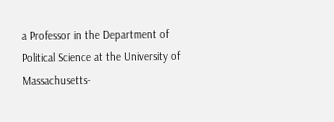a Professor in the Department of Political Science at the University of Massachusetts-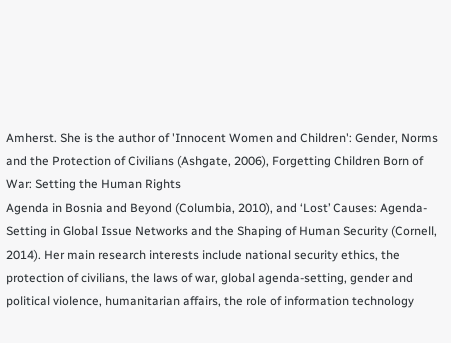Amherst. She is the author of 'Innocent Women and Children': Gender, Norms and the Protection of Civilians (Ashgate, 2006), Forgetting Children Born of War: Setting the Human Rights
Agenda in Bosnia and Beyond (Columbia, 2010), and ‘Lost’ Causes: Agenda-Setting in Global Issue Networks and the Shaping of Human Security (Cornell, 2014). Her main research interests include national security ethics, the protection of civilians, the laws of war, global agenda-setting, gender and political violence, humanitarian affairs, the role of information technology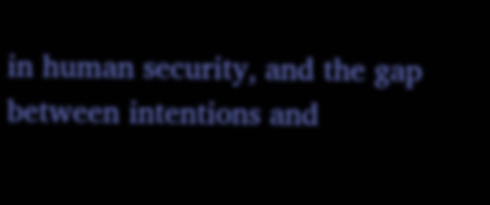in human security, and the gap between intentions and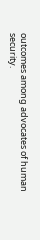outcomes among advocates of human security.